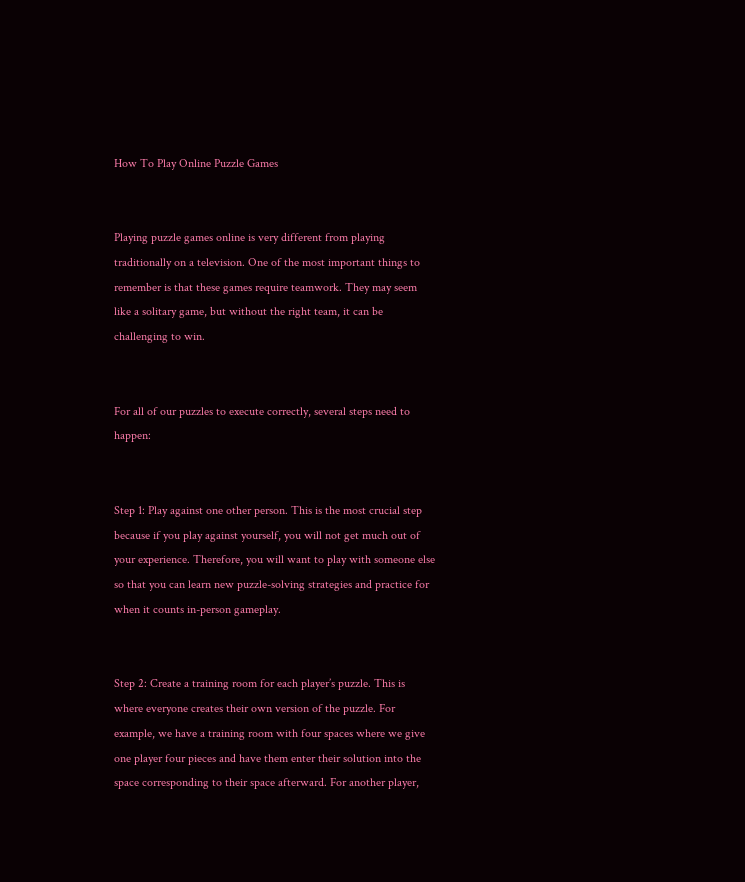How To Play Online Puzzle Games


Playing puzzle games online is very different from playing traditionally on a television. One of the most important things to remember is that these games require teamwork. They may seem like a solitary game, but without the right team, it can be challenging to win.


For all of our puzzles to execute correctly, several steps need to happen:


Step 1: Play against one other person. This is the most crucial step because if you play against yourself, you will not get much out of your experience. Therefore, you will want to play with someone else so that you can learn new puzzle-solving strategies and practice for when it counts in-person gameplay.


Step 2: Create a training room for each player’s puzzle. This is where everyone creates their own version of the puzzle. For example, we have a training room with four spaces where we give one player four pieces and have them enter their solution into the space corresponding to their space afterward. For another player,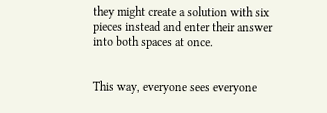they might create a solution with six pieces instead and enter their answer into both spaces at once.


This way, everyone sees everyone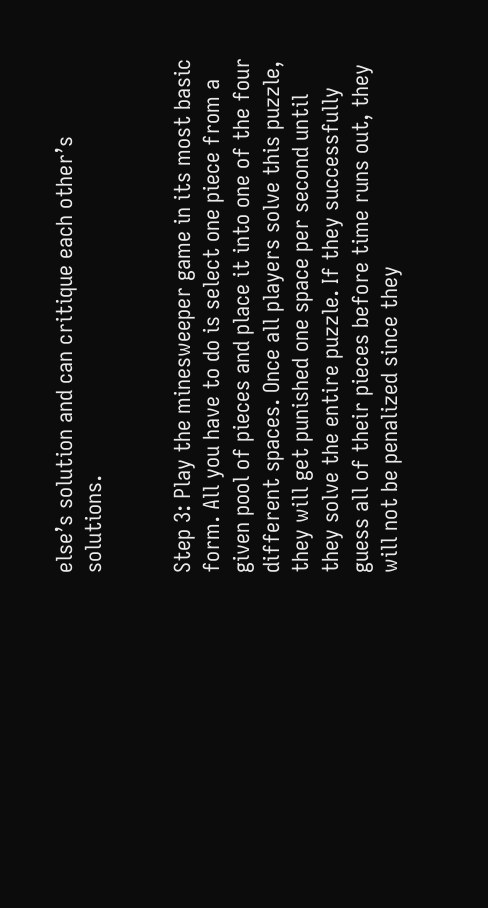else’s solution and can critique each other’s solutions.


Step 3: Play the minesweeper game in its most basic form. All you have to do is select one piece from a given pool of pieces and place it into one of the four different spaces. Once all players solve this puzzle, they will get punished one space per second until they solve the entire puzzle. If they successfully guess all of their pieces before time runs out, they will not be penalized since they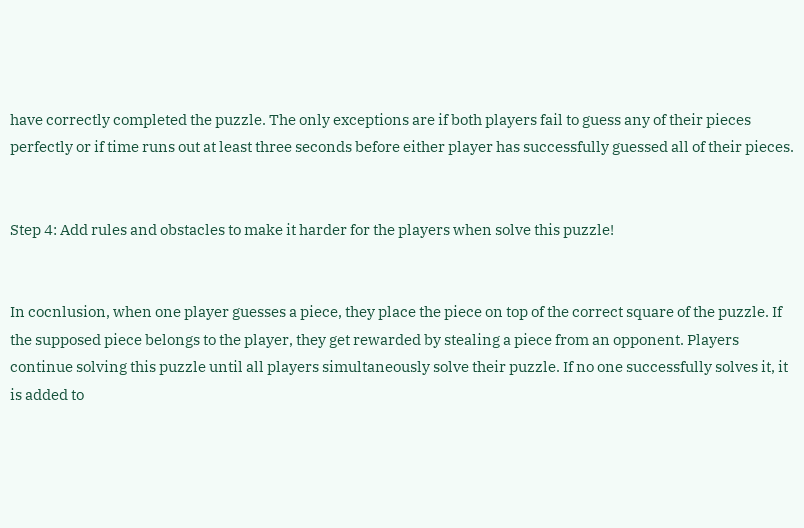have correctly completed the puzzle. The only exceptions are if both players fail to guess any of their pieces perfectly or if time runs out at least three seconds before either player has successfully guessed all of their pieces.


Step 4: Add rules and obstacles to make it harder for the players when solve this puzzle!


In cocnlusion, when one player guesses a piece, they place the piece on top of the correct square of the puzzle. If the supposed piece belongs to the player, they get rewarded by stealing a piece from an opponent. Players continue solving this puzzle until all players simultaneously solve their puzzle. If no one successfully solves it, it is added to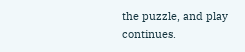the puzzle, and play continues.